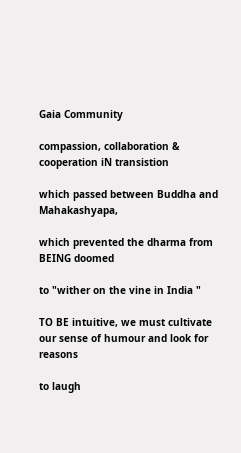Gaia Community

compassion, collaboration & cooperation iN transistion

which passed between Buddha and Mahakashyapa,

which prevented the dharma from BEING doomed

to "wither on the vine in India "

TO BE intuitive, we must cultivate our sense of humour and look for reasons

to laugh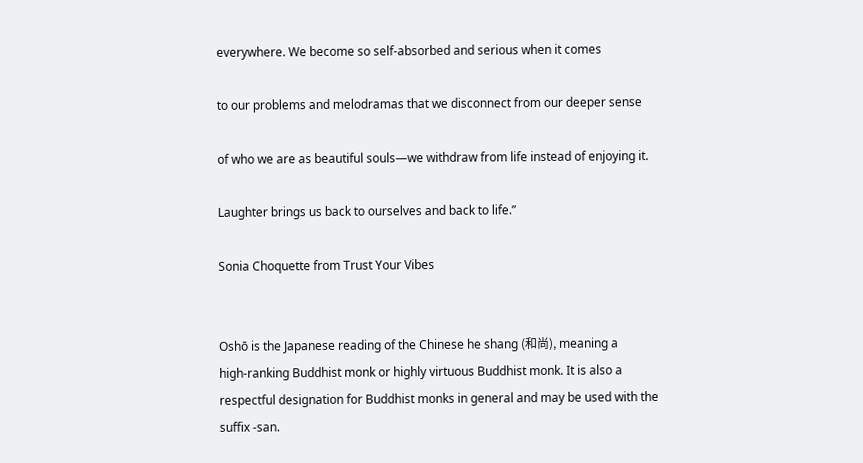everywhere. We become so self-absorbed and serious when it comes

to our problems and melodramas that we disconnect from our deeper sense

of who we are as beautiful souls—we withdraw from life instead of enjoying it.

Laughter brings us back to ourselves and back to life.”

Sonia Choquette from Trust Your Vibes


Oshō is the Japanese reading of the Chinese he shang (和尚), meaning a
high-ranking Buddhist monk or highly virtuous Buddhist monk. It is also a respectful designation for Buddhist monks in general and may be used with the suffix -san.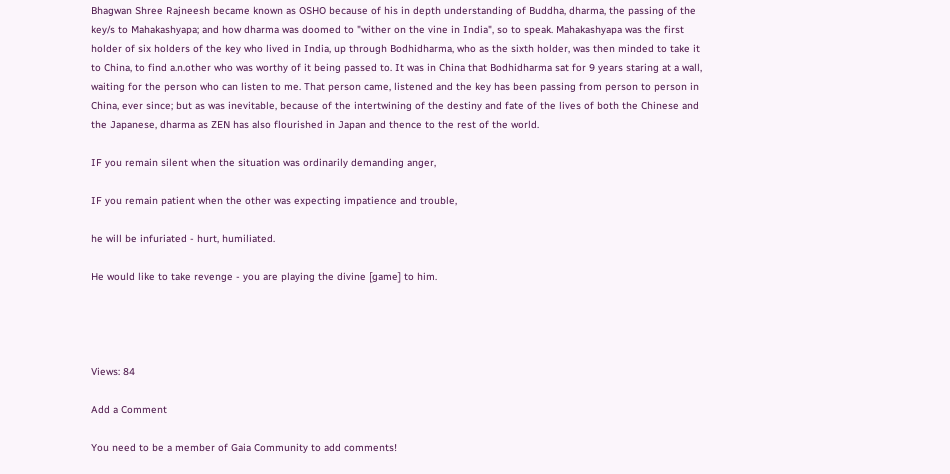Bhagwan Shree Rajneesh became known as OSHO because of his in depth understanding of Buddha, dharma, the passing of the key/s to Mahakashyapa; and how dharma was doomed to "wither on the vine in India", so to speak. Mahakashyapa was the first holder of six holders of the key who lived in India, up through Bodhidharma, who as the sixth holder, was then minded to take it to China, to find a.n.other who was worthy of it being passed to. It was in China that Bodhidharma sat for 9 years staring at a wall, waiting for the person who can listen to me. That person came, listened and the key has been passing from person to person in China, ever since; but as was inevitable, because of the intertwining of the destiny and fate of the lives of both the Chinese and the Japanese, dharma as ZEN has also flourished in Japan and thence to the rest of the world.

IF you remain silent when the situation was ordinarily demanding anger,

IF you remain patient when the other was expecting impatience and trouble,

he will be infuriated - hurt, humiliated.

He would like to take revenge - you are playing the divine [game] to him.




Views: 84

Add a Comment

You need to be a member of Gaia Community to add comments!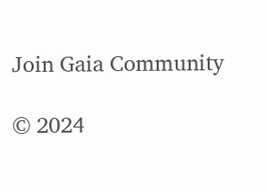Join Gaia Community

© 2024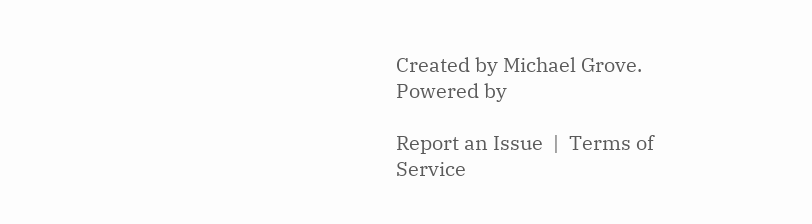Created by Michael Grove.   Powered by

Report an Issue  |  Terms of Service